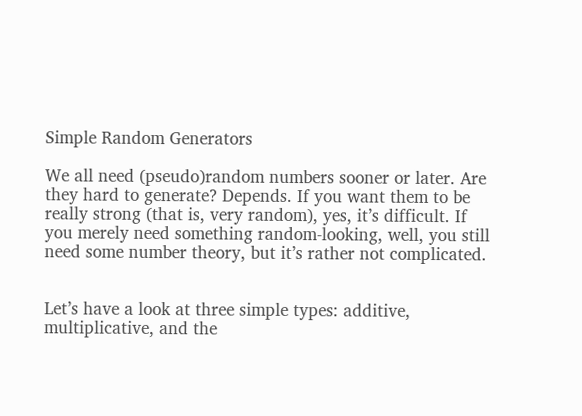Simple Random Generators

We all need (pseudo)random numbers sooner or later. Are they hard to generate? Depends. If you want them to be really strong (that is, very random), yes, it’s difficult. If you merely need something random-looking, well, you still need some number theory, but it’s rather not complicated.


Let’s have a look at three simple types: additive, multiplicative, and the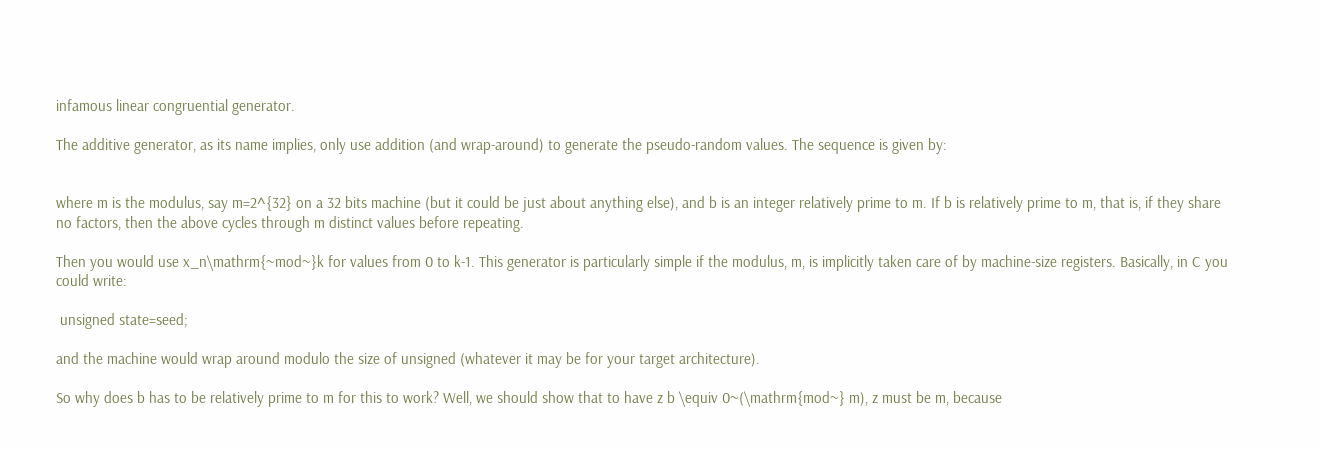infamous linear congruential generator.

The additive generator, as its name implies, only use addition (and wrap-around) to generate the pseudo-random values. The sequence is given by:


where m is the modulus, say m=2^{32} on a 32 bits machine (but it could be just about anything else), and b is an integer relatively prime to m. If b is relatively prime to m, that is, if they share no factors, then the above cycles through m distinct values before repeating.

Then you would use x_n\mathrm{~mod~}k for values from 0 to k-1. This generator is particularly simple if the modulus, m, is implicitly taken care of by machine-size registers. Basically, in C you could write:

 unsigned state=seed;

and the machine would wrap around modulo the size of unsigned (whatever it may be for your target architecture).

So why does b has to be relatively prime to m for this to work? Well, we should show that to have z b \equiv 0~(\mathrm{mod~} m), z must be m, because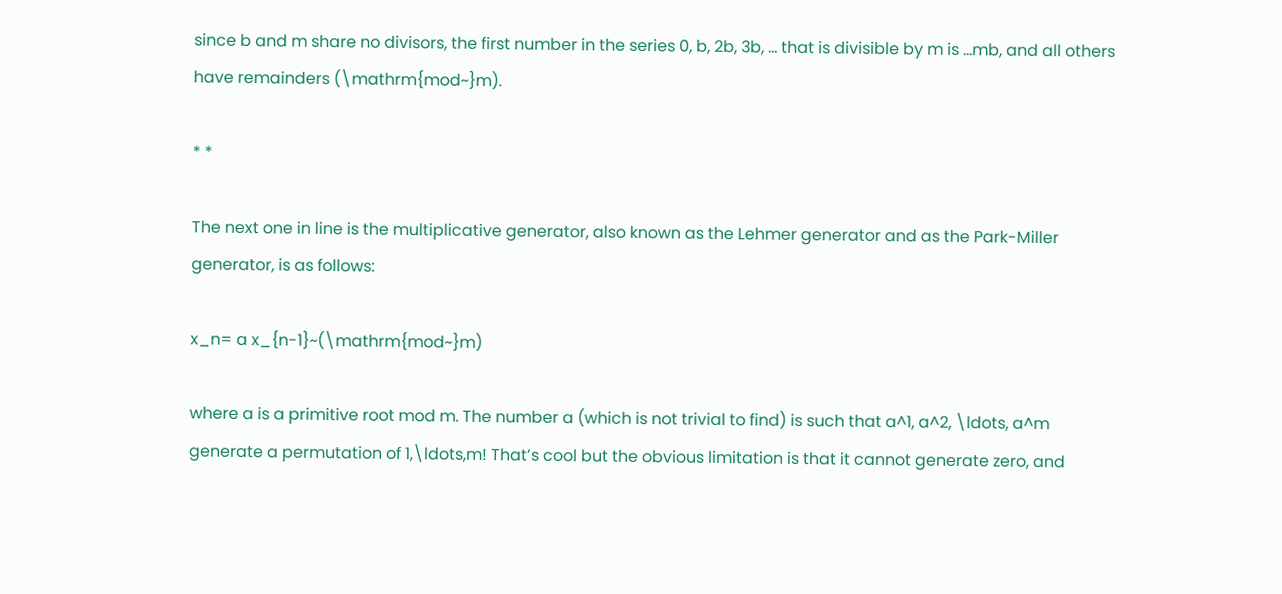since b and m share no divisors, the first number in the series 0, b, 2b, 3b, ... that is divisible by m is …mb, and all others have remainders (\mathrm{mod~}m).

* *

The next one in line is the multiplicative generator, also known as the Lehmer generator and as the Park-Miller generator, is as follows:

x_n= a x_{n-1}~(\mathrm{mod~}m)

where a is a primitive root mod m. The number a (which is not trivial to find) is such that a^1, a^2, \ldots, a^m generate a permutation of 1,\ldots,m! That’s cool but the obvious limitation is that it cannot generate zero, and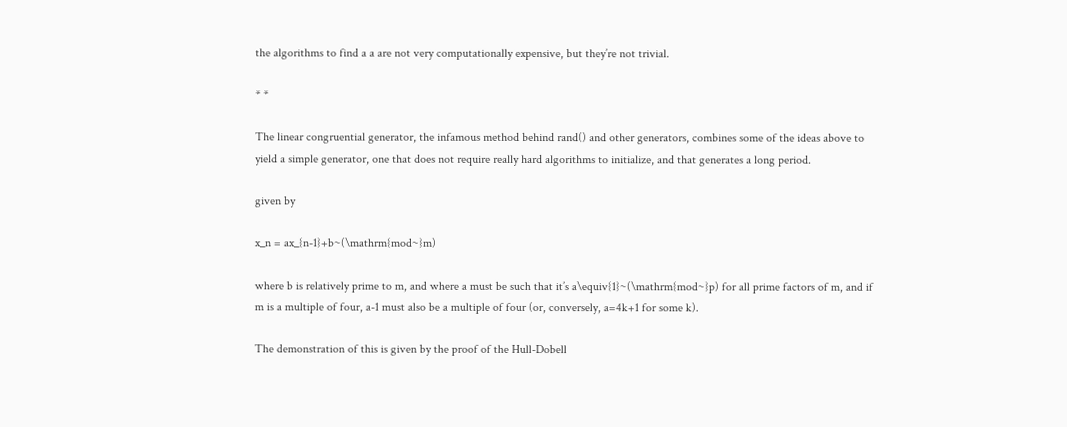the algorithms to find a a are not very computationally expensive, but they’re not trivial.

* *

The linear congruential generator, the infamous method behind rand() and other generators, combines some of the ideas above to yield a simple generator, one that does not require really hard algorithms to initialize, and that generates a long period.

given by

x_n = ax_{n-1}+b~(\mathrm{mod~}m)

where b is relatively prime to m, and where a must be such that it’s a\equiv{1}~(\mathrm{mod~}p) for all prime factors of m, and if m is a multiple of four, a-1 must also be a multiple of four (or, conversely, a=4k+1 for some k).

The demonstration of this is given by the proof of the Hull-Dobell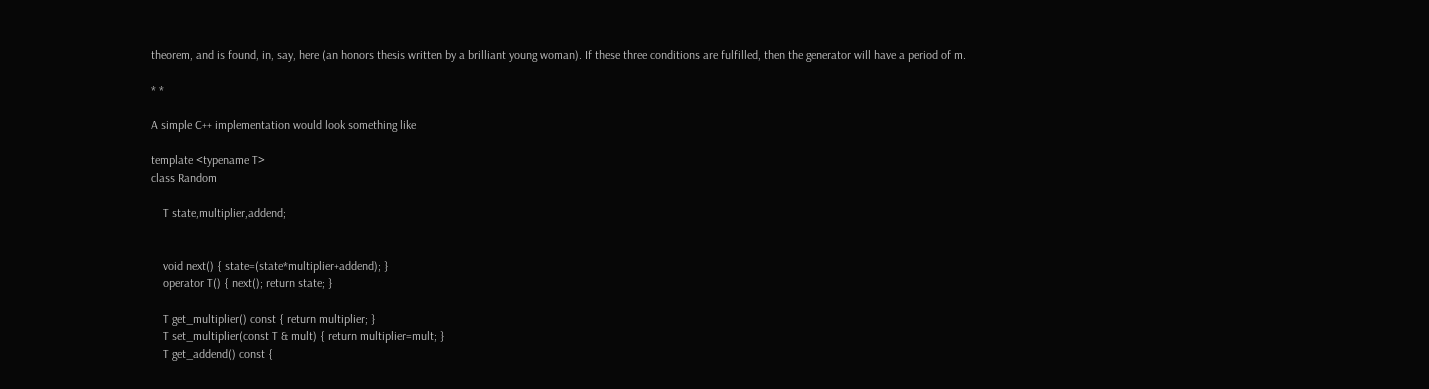theorem, and is found, in, say, here (an honors thesis written by a brilliant young woman). If these three conditions are fulfilled, then the generator will have a period of m.

* *

A simple C++ implementation would look something like

template <typename T>
class Random

    T state,multiplier,addend;


    void next() { state=(state*multiplier+addend); }
    operator T() { next(); return state; }

    T get_multiplier() const { return multiplier; }
    T set_multiplier(const T & mult) { return multiplier=mult; }
    T get_addend() const {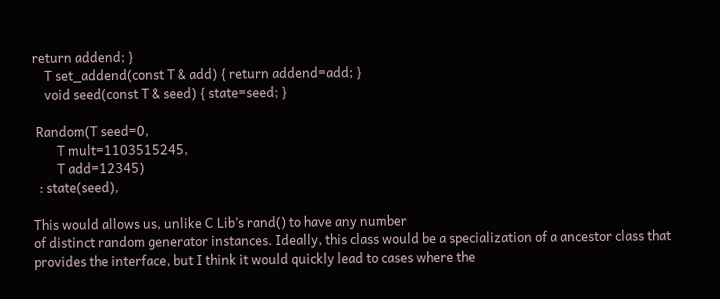return addend; }
    T set_addend(const T & add) { return addend=add; }
    void seed(const T & seed) { state=seed; }

 Random(T seed=0,
        T mult=1103515245,
        T add=12345)
  : state(seed),

This would allows us, unlike C Lib’s rand() to have any number
of distinct random generator instances. Ideally, this class would be a specialization of a ancestor class that provides the interface, but I think it would quickly lead to cases where the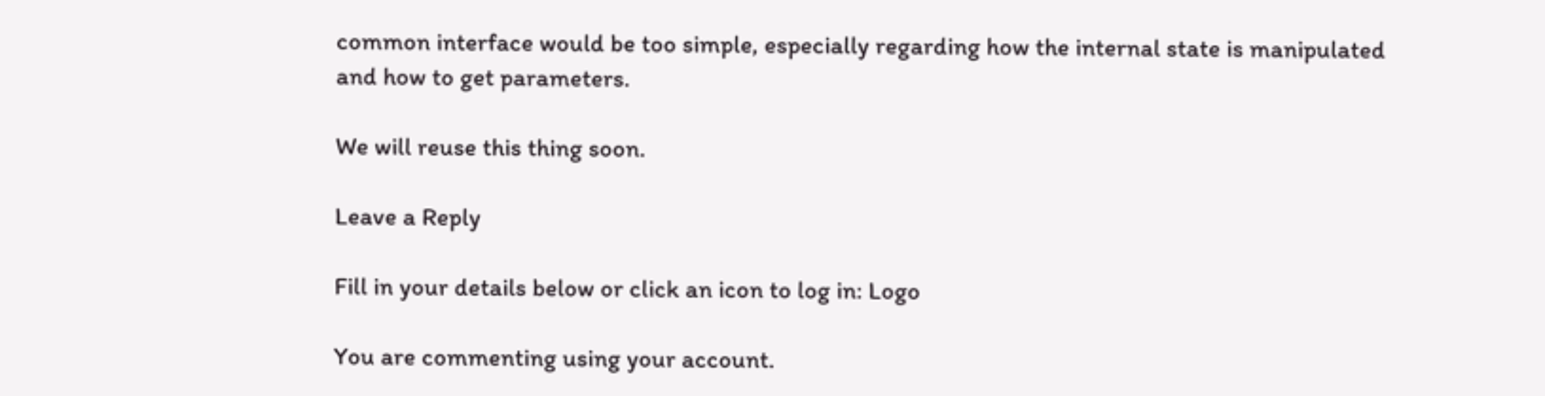common interface would be too simple, especially regarding how the internal state is manipulated and how to get parameters.

We will reuse this thing soon.

Leave a Reply

Fill in your details below or click an icon to log in: Logo

You are commenting using your account.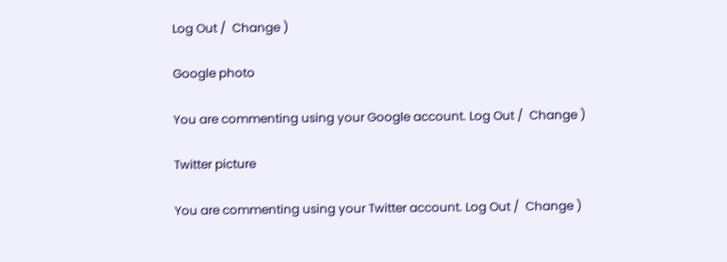Log Out /  Change )

Google photo

You are commenting using your Google account. Log Out /  Change )

Twitter picture

You are commenting using your Twitter account. Log Out /  Change )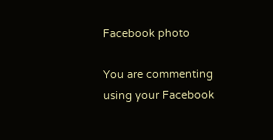Facebook photo

You are commenting using your Facebook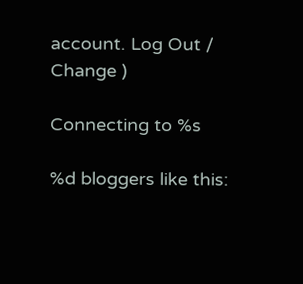account. Log Out /  Change )

Connecting to %s

%d bloggers like this: